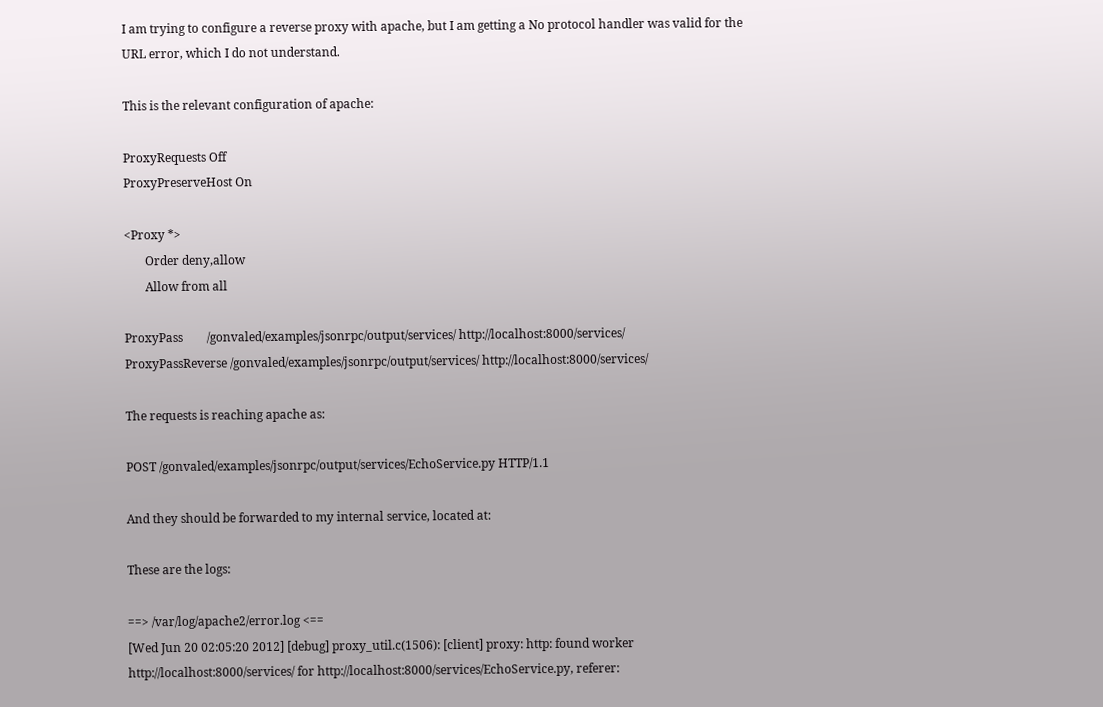I am trying to configure a reverse proxy with apache, but I am getting a No protocol handler was valid for the URL error, which I do not understand.

This is the relevant configuration of apache:

ProxyRequests Off
ProxyPreserveHost On

<Proxy *>
       Order deny,allow
       Allow from all

ProxyPass        /gonvaled/examples/jsonrpc/output/services/ http://localhost:8000/services/
ProxyPassReverse /gonvaled/examples/jsonrpc/output/services/ http://localhost:8000/services/

The requests is reaching apache as:

POST /gonvaled/examples/jsonrpc/output/services/EchoService.py HTTP/1.1

And they should be forwarded to my internal service, located at:

These are the logs:

==> /var/log/apache2/error.log <==
[Wed Jun 20 02:05:20 2012] [debug] proxy_util.c(1506): [client] proxy: http: found worker http://localhost:8000/services/ for http://localhost:8000/services/EchoService.py, referer: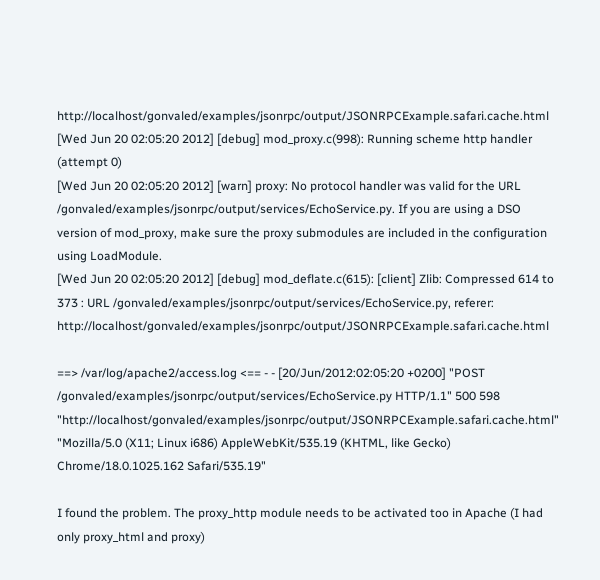http://localhost/gonvaled/examples/jsonrpc/output/JSONRPCExample.safari.cache.html
[Wed Jun 20 02:05:20 2012] [debug] mod_proxy.c(998): Running scheme http handler (attempt 0)
[Wed Jun 20 02:05:20 2012] [warn] proxy: No protocol handler was valid for the URL /gonvaled/examples/jsonrpc/output/services/EchoService.py. If you are using a DSO version of mod_proxy, make sure the proxy submodules are included in the configuration using LoadModule.
[Wed Jun 20 02:05:20 2012] [debug] mod_deflate.c(615): [client] Zlib: Compressed 614 to 373 : URL /gonvaled/examples/jsonrpc/output/services/EchoService.py, referer: http://localhost/gonvaled/examples/jsonrpc/output/JSONRPCExample.safari.cache.html

==> /var/log/apache2/access.log <== - - [20/Jun/2012:02:05:20 +0200] "POST /gonvaled/examples/jsonrpc/output/services/EchoService.py HTTP/1.1" 500 598 "http://localhost/gonvaled/examples/jsonrpc/output/JSONRPCExample.safari.cache.html" "Mozilla/5.0 (X11; Linux i686) AppleWebKit/535.19 (KHTML, like Gecko) Chrome/18.0.1025.162 Safari/535.19"

I found the problem. The proxy_http module needs to be activated too in Apache (I had only proxy_html and proxy)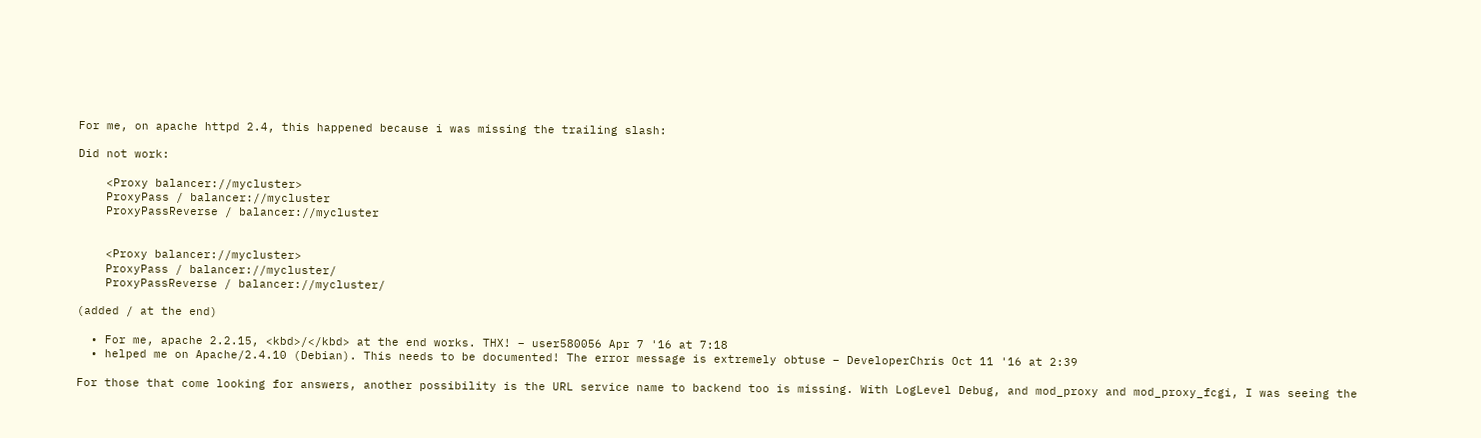For me, on apache httpd 2.4, this happened because i was missing the trailing slash:

Did not work:

    <Proxy balancer://mycluster>
    ProxyPass / balancer://mycluster
    ProxyPassReverse / balancer://mycluster


    <Proxy balancer://mycluster>
    ProxyPass / balancer://mycluster/
    ProxyPassReverse / balancer://mycluster/

(added / at the end)

  • For me, apache 2.2.15, <kbd>/</kbd> at the end works. THX! – user580056 Apr 7 '16 at 7:18
  • helped me on Apache/2.4.10 (Debian). This needs to be documented! The error message is extremely obtuse – DeveloperChris Oct 11 '16 at 2:39

For those that come looking for answers, another possibility is the URL service name to backend too is missing. With LogLevel Debug, and mod_proxy and mod_proxy_fcgi, I was seeing the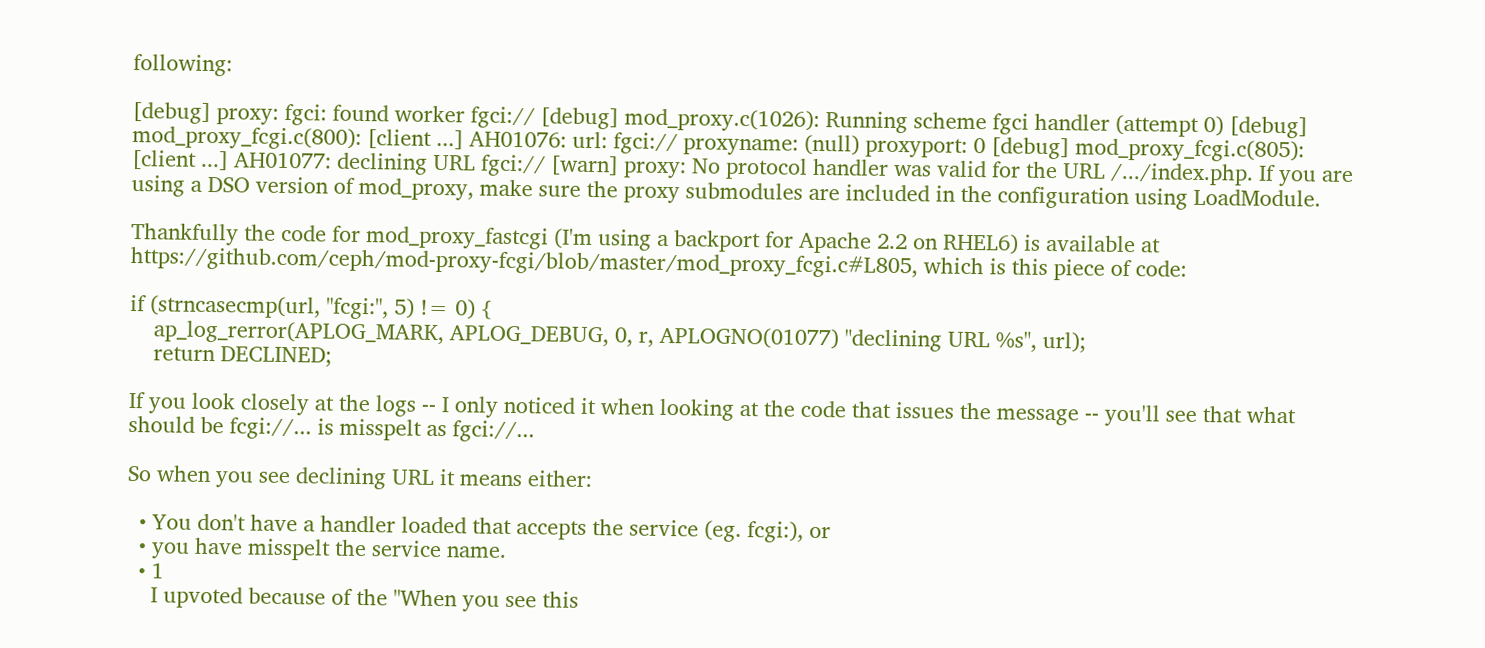following:

[debug] proxy: fgci: found worker fgci:// [debug] mod_proxy.c(1026): Running scheme fgci handler (attempt 0) [debug] mod_proxy_fcgi.c(800): [client ...] AH01076: url: fgci:// proxyname: (null) proxyport: 0 [debug] mod_proxy_fcgi.c(805): [client ...] AH01077: declining URL fgci:// [warn] proxy: No protocol handler was valid for the URL /.../index.php. If you are using a DSO version of mod_proxy, make sure the proxy submodules are included in the configuration using LoadModule.

Thankfully the code for mod_proxy_fastcgi (I'm using a backport for Apache 2.2 on RHEL6) is available at https://github.com/ceph/mod-proxy-fcgi/blob/master/mod_proxy_fcgi.c#L805, which is this piece of code:

if (strncasecmp(url, "fcgi:", 5) != 0) {
    ap_log_rerror(APLOG_MARK, APLOG_DEBUG, 0, r, APLOGNO(01077) "declining URL %s", url);
    return DECLINED;

If you look closely at the logs -- I only noticed it when looking at the code that issues the message -- you'll see that what should be fcgi://... is misspelt as fgci://...

So when you see declining URL it means either:

  • You don't have a handler loaded that accepts the service (eg. fcgi:), or
  • you have misspelt the service name.
  • 1
    I upvoted because of the "When you see this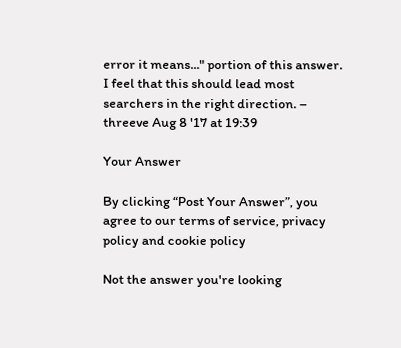error it means..." portion of this answer. I feel that this should lead most searchers in the right direction. – threeve Aug 8 '17 at 19:39

Your Answer

By clicking “Post Your Answer”, you agree to our terms of service, privacy policy and cookie policy

Not the answer you're looking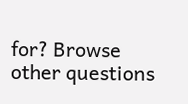for? Browse other questions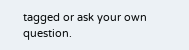tagged or ask your own question.